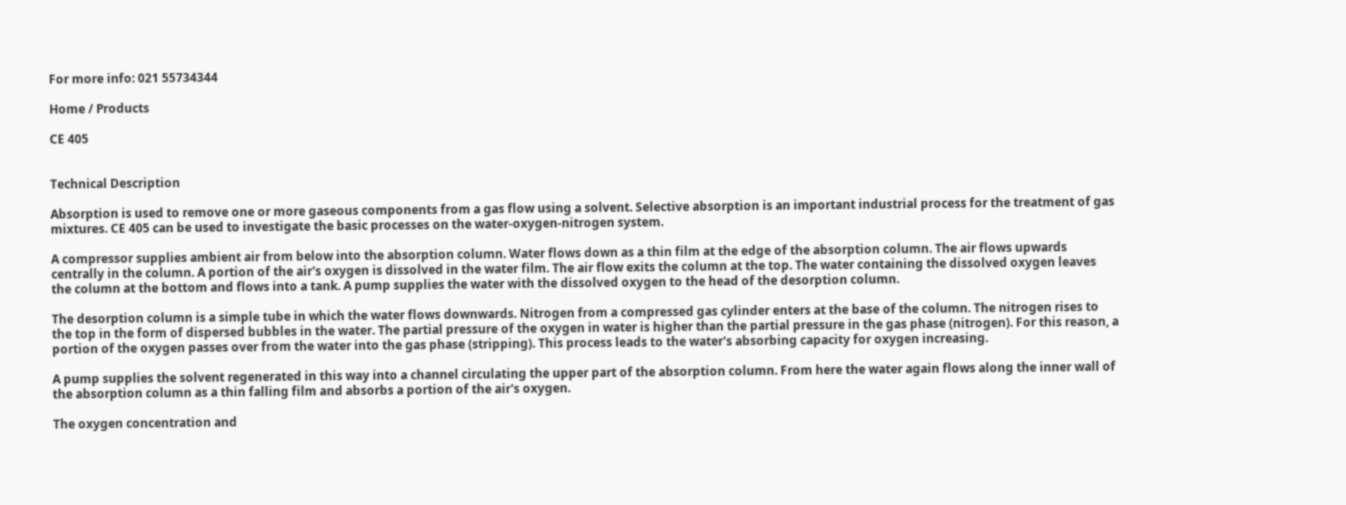For more info: 021 55734344

Home / Products

CE 405


Technical Description

Absorption is used to remove one or more gaseous components from a gas flow using a solvent. Selective absorption is an important industrial process for the treatment of gas mixtures. CE 405 can be used to investigate the basic processes on the water-oxygen-nitrogen system.

A compressor supplies ambient air from below into the absorption column. Water flows down as a thin film at the edge of the absorption column. The air flows upwards centrally in the column. A portion of the air's oxygen is dissolved in the water film. The air flow exits the column at the top. The water containing the dissolved oxygen leaves the column at the bottom and flows into a tank. A pump supplies the water with the dissolved oxygen to the head of the desorption column.

The desorption column is a simple tube in which the water flows downwards. Nitrogen from a compressed gas cylinder enters at the base of the column. The nitrogen rises to the top in the form of dispersed bubbles in the water. The partial pressure of the oxygen in water is higher than the partial pressure in the gas phase (nitrogen). For this reason, a portion of the oxygen passes over from the water into the gas phase (stripping). This process leads to the water's absorbing capacity for oxygen increasing.

A pump supplies the solvent regenerated in this way into a channel circulating the upper part of the absorption column. From here the water again flows along the inner wall of the absorption column as a thin falling film and absorbs a portion of the air's oxygen.

The oxygen concentration and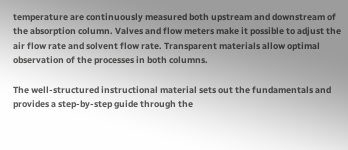temperature are continuously measured both upstream and downstream of the absorption column. Valves and flow meters make it possible to adjust the air flow rate and solvent flow rate. Transparent materials allow optimal observation of the processes in both columns.

The well-structured instructional material sets out the fundamentals and provides a step-by-step guide through the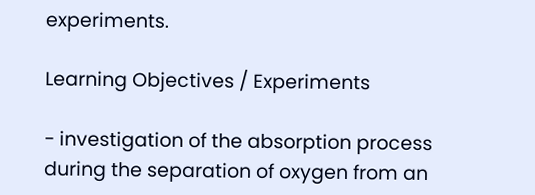experiments.

Learning Objectives / Experiments

- investigation of the absorption process during the separation of oxygen from an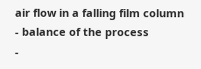air flow in a falling film column
- balance of the process
-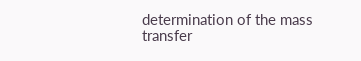determination of the mass transfer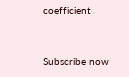coefficient


Subscribe now